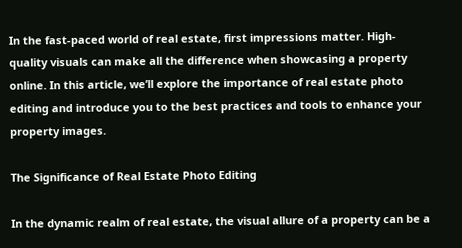In the fast-paced world of real estate, first impressions matter. High-quality visuals can make all the difference when showcasing a property online. In this article, we’ll explore the importance of real estate photo editing and introduce you to the best practices and tools to enhance your property images.

The Significance of Real Estate Photo Editing

In the dynamic realm of real estate, the visual allure of a property can be a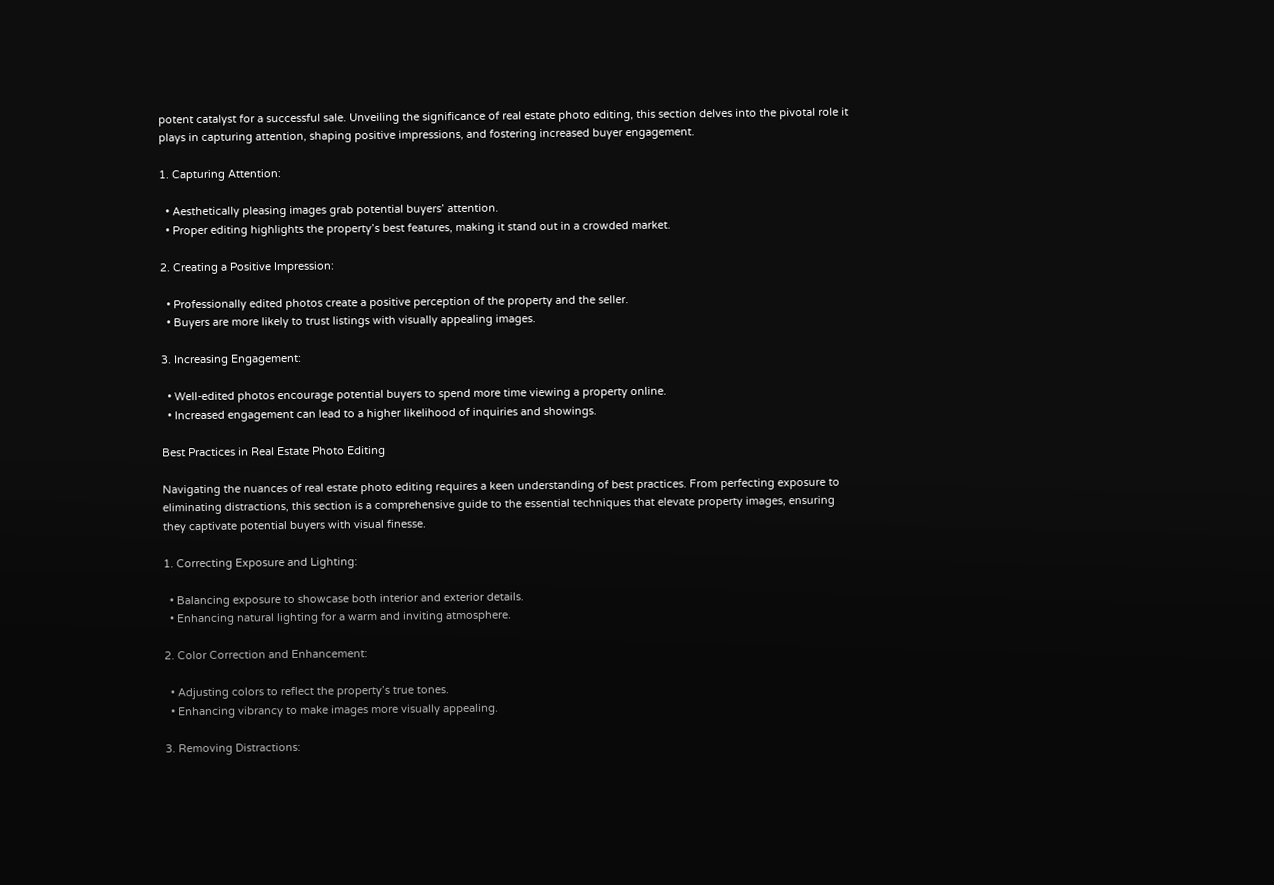potent catalyst for a successful sale. Unveiling the significance of real estate photo editing, this section delves into the pivotal role it plays in capturing attention, shaping positive impressions, and fostering increased buyer engagement.

1. Capturing Attention:

  • Aesthetically pleasing images grab potential buyers’ attention.
  • Proper editing highlights the property’s best features, making it stand out in a crowded market.

2. Creating a Positive Impression:

  • Professionally edited photos create a positive perception of the property and the seller.
  • Buyers are more likely to trust listings with visually appealing images.

3. Increasing Engagement:

  • Well-edited photos encourage potential buyers to spend more time viewing a property online.
  • Increased engagement can lead to a higher likelihood of inquiries and showings.

Best Practices in Real Estate Photo Editing

Navigating the nuances of real estate photo editing requires a keen understanding of best practices. From perfecting exposure to eliminating distractions, this section is a comprehensive guide to the essential techniques that elevate property images, ensuring they captivate potential buyers with visual finesse.

1. Correcting Exposure and Lighting:

  • Balancing exposure to showcase both interior and exterior details.
  • Enhancing natural lighting for a warm and inviting atmosphere.

2. Color Correction and Enhancement:

  • Adjusting colors to reflect the property’s true tones.
  • Enhancing vibrancy to make images more visually appealing.

3. Removing Distractions: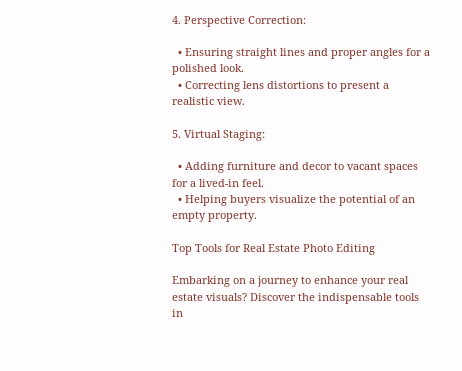4. Perspective Correction:

  • Ensuring straight lines and proper angles for a polished look.
  • Correcting lens distortions to present a realistic view.

5. Virtual Staging:

  • Adding furniture and decor to vacant spaces for a lived-in feel.
  • Helping buyers visualize the potential of an empty property.

Top Tools for Real Estate Photo Editing

Embarking on a journey to enhance your real estate visuals? Discover the indispensable tools in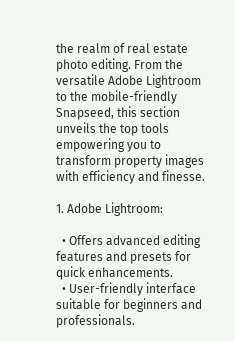the realm of real estate photo editing. From the versatile Adobe Lightroom to the mobile-friendly Snapseed, this section unveils the top tools empowering you to transform property images with efficiency and finesse.

1. Adobe Lightroom:

  • Offers advanced editing features and presets for quick enhancements.
  • User-friendly interface suitable for beginners and professionals.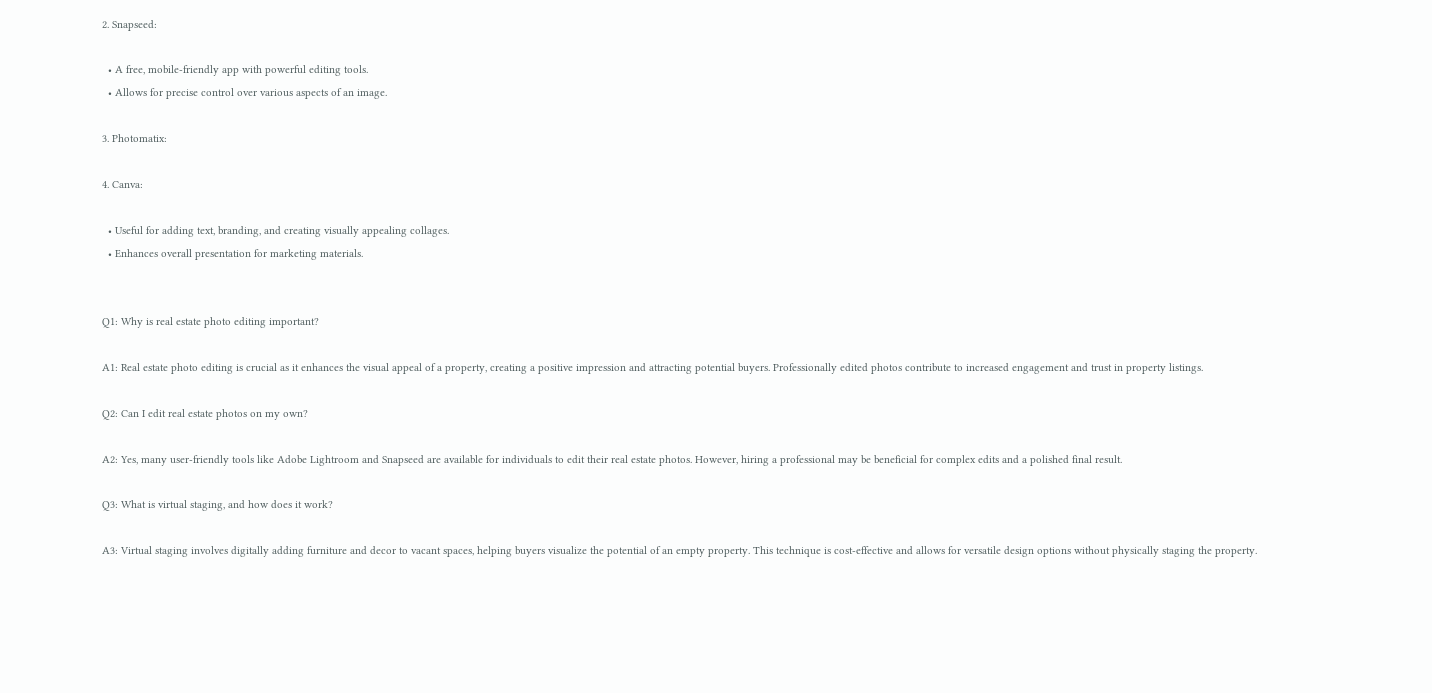2. Snapseed:

  • A free, mobile-friendly app with powerful editing tools.
  • Allows for precise control over various aspects of an image.

3. Photomatix:

4. Canva:

  • Useful for adding text, branding, and creating visually appealing collages.
  • Enhances overall presentation for marketing materials.


Q1: Why is real estate photo editing important?

A1: Real estate photo editing is crucial as it enhances the visual appeal of a property, creating a positive impression and attracting potential buyers. Professionally edited photos contribute to increased engagement and trust in property listings.

Q2: Can I edit real estate photos on my own?

A2: Yes, many user-friendly tools like Adobe Lightroom and Snapseed are available for individuals to edit their real estate photos. However, hiring a professional may be beneficial for complex edits and a polished final result.

Q3: What is virtual staging, and how does it work?

A3: Virtual staging involves digitally adding furniture and decor to vacant spaces, helping buyers visualize the potential of an empty property. This technique is cost-effective and allows for versatile design options without physically staging the property.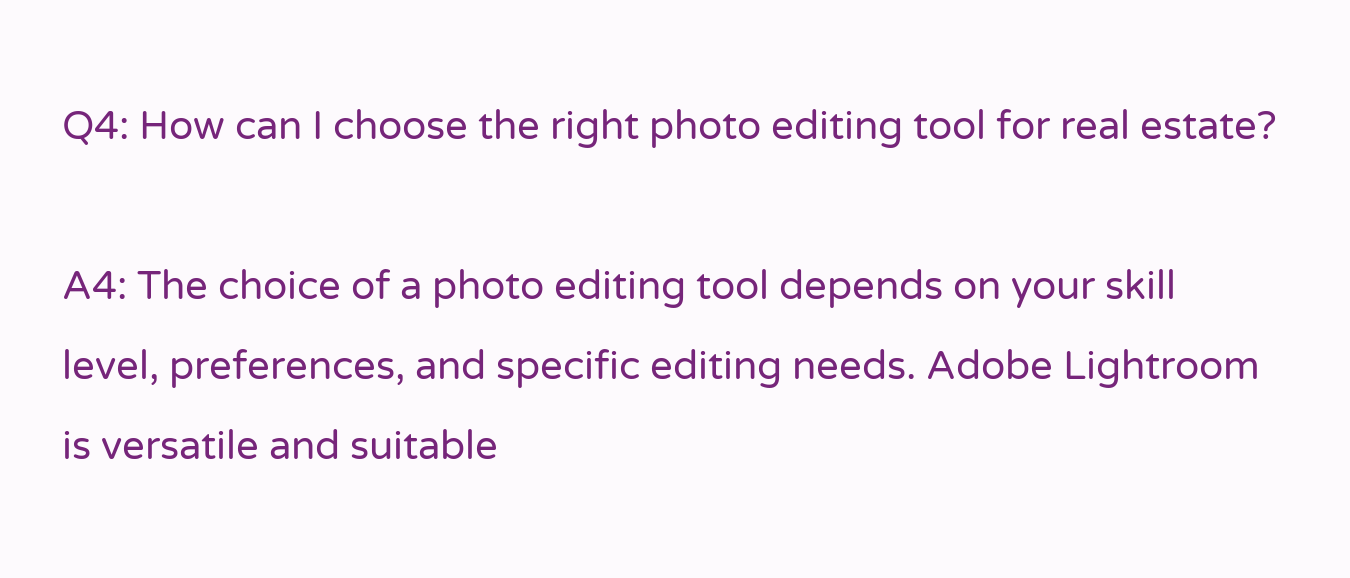Q4: How can I choose the right photo editing tool for real estate?

A4: The choice of a photo editing tool depends on your skill level, preferences, and specific editing needs. Adobe Lightroom is versatile and suitable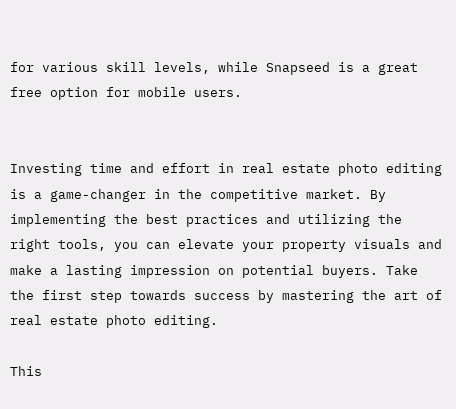for various skill levels, while Snapseed is a great free option for mobile users.


Investing time and effort in real estate photo editing is a game-changer in the competitive market. By implementing the best practices and utilizing the right tools, you can elevate your property visuals and make a lasting impression on potential buyers. Take the first step towards success by mastering the art of real estate photo editing.

This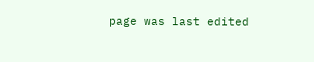page was last edited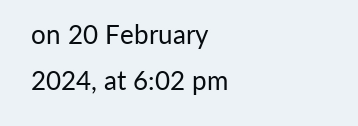on 20 February 2024, at 6:02 pm